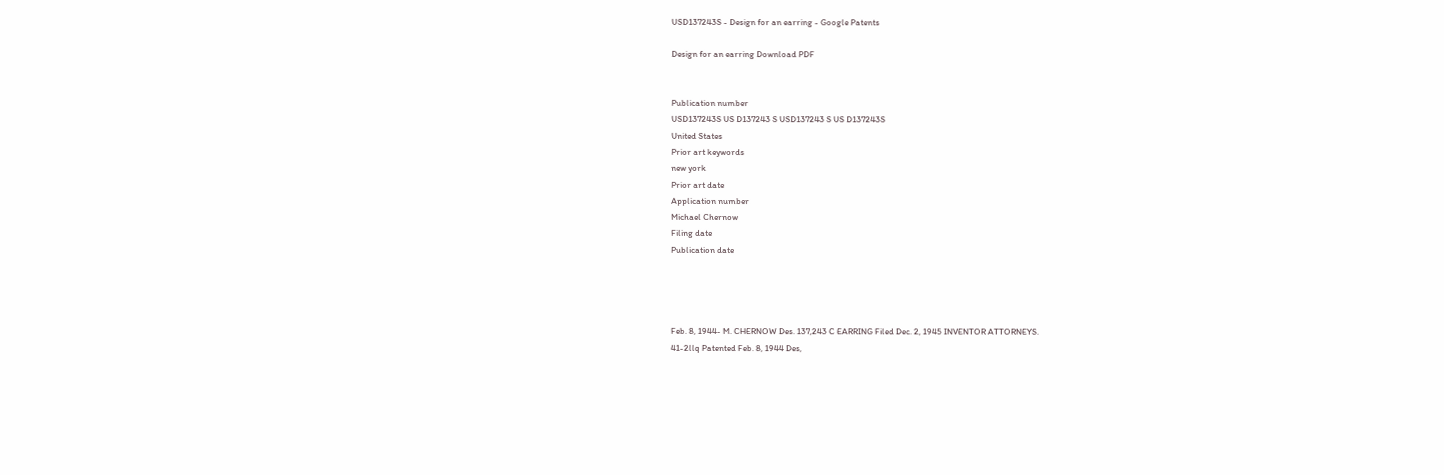USD137243S - Design for an earring - Google Patents

Design for an earring Download PDF


Publication number
USD137243S US D137243 S USD137243 S US D137243S
United States
Prior art keywords
new york
Prior art date
Application number
Michael Chernow
Filing date
Publication date




Feb. 8, 1944- M. CHERNOW Des. 137,243 C EARRING Filed Dec. 2, 1945 INVENTOR ATTORNEYS.
41-2llq Patented Feb. 8, 1944 Des,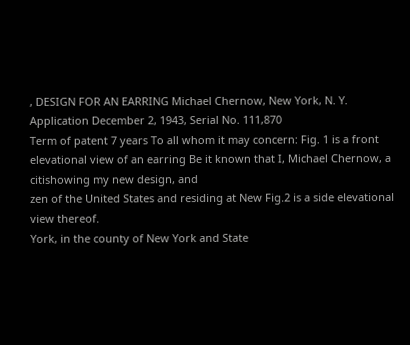, DESIGN FOR AN EARRING Michael Chernow, New York, N. Y.
Application December 2, 1943, Serial No. 111,870
Term of patent 7 years To all whom it may concern: Fig. 1 is a front elevational view of an earring Be it known that I, Michael Chernow, a citishowing my new design, and
zen of the United States and residing at New Fig.2 is a side elevational view thereof.
York, in the county of New York and State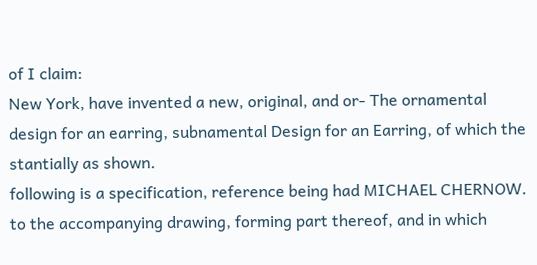of I claim:
New York, have invented a new, original, and or- The ornamental design for an earring, subnamental Design for an Earring, of which the stantially as shown.
following is a specification, reference being had MICHAEL CHERNOW.
to the accompanying drawing, forming part thereof, and in which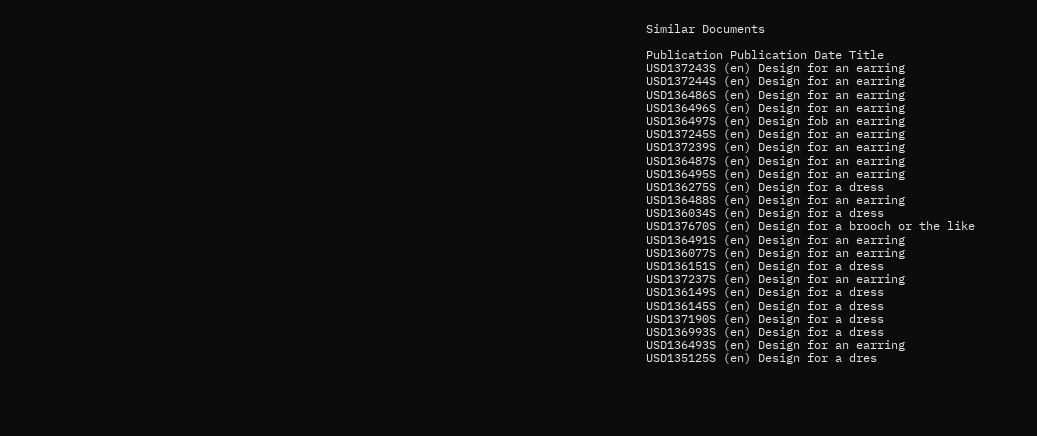Similar Documents

Publication Publication Date Title
USD137243S (en) Design for an earring
USD137244S (en) Design for an earring
USD136486S (en) Design for an earring
USD136496S (en) Design for an earring
USD136497S (en) Design fob an earring
USD137245S (en) Design for an earring
USD137239S (en) Design for an earring
USD136487S (en) Design for an earring
USD136495S (en) Design for an earring
USD136275S (en) Design for a dress
USD136488S (en) Design for an earring
USD136034S (en) Design for a dress
USD137670S (en) Design for a brooch or the like
USD136491S (en) Design for an earring
USD136077S (en) Design for an earring
USD136151S (en) Design for a dress
USD137237S (en) Design for an earring
USD136149S (en) Design for a dress
USD136145S (en) Design for a dress
USD137190S (en) Design for a dress
USD136993S (en) Design for a dress
USD136493S (en) Design for an earring
USD135125S (en) Design for a dres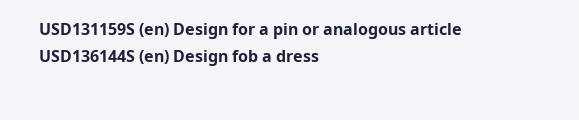USD131159S (en) Design for a pin or analogous article
USD136144S (en) Design fob a dress